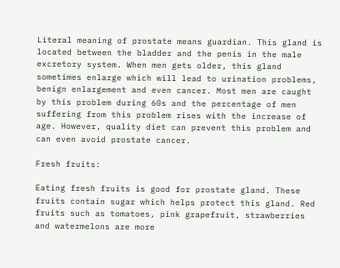Literal meaning of prostate means guardian. This gland is located between the bladder and the penis in the male excretory system. When men gets older, this gland sometimes enlarge which will lead to urination problems, benign enlargement and even cancer. Most men are caught by this problem during 60s and the percentage of men suffering from this problem rises with the increase of age. However, quality diet can prevent this problem and can even avoid prostate cancer.

Fresh fruits:

Eating fresh fruits is good for prostate gland. These fruits contain sugar which helps protect this gland. Red fruits such as tomatoes, pink grapefruit, strawberries and watermelons are more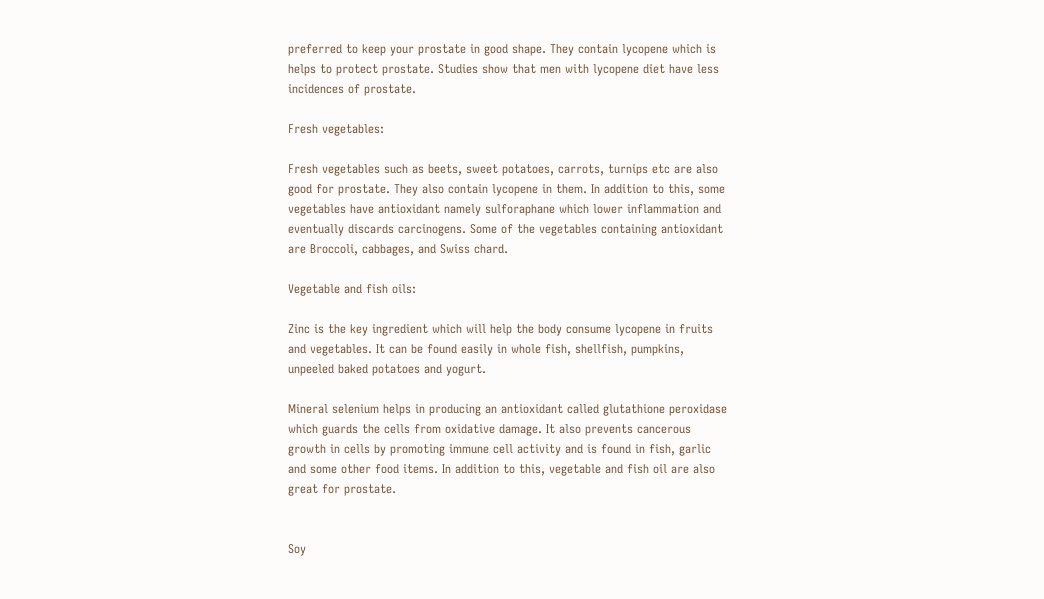preferred to keep your prostate in good shape. They contain lycopene which is helps to protect prostate. Studies show that men with lycopene diet have less incidences of prostate.

Fresh vegetables:

Fresh vegetables such as beets, sweet potatoes, carrots, turnips etc are also good for prostate. They also contain lycopene in them. In addition to this, some vegetables have antioxidant namely sulforaphane which lower inflammation and eventually discards carcinogens. Some of the vegetables containing antioxidant are Broccoli, cabbages, and Swiss chard.

Vegetable and fish oils:

Zinc is the key ingredient which will help the body consume lycopene in fruits and vegetables. It can be found easily in whole fish, shellfish, pumpkins, unpeeled baked potatoes and yogurt.

Mineral selenium helps in producing an antioxidant called glutathione peroxidase which guards the cells from oxidative damage. It also prevents cancerous growth in cells by promoting immune cell activity and is found in fish, garlic and some other food items. In addition to this, vegetable and fish oil are also great for prostate.


Soy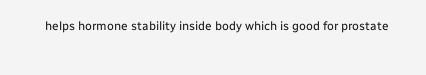helps hormone stability inside body which is good for prostate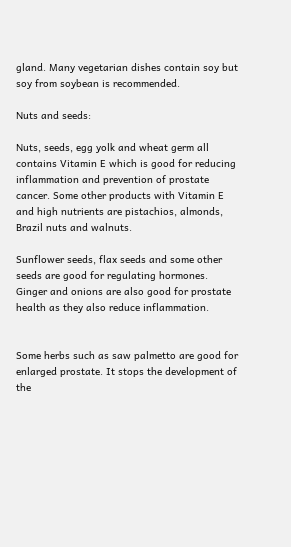gland. Many vegetarian dishes contain soy but soy from soybean is recommended.

Nuts and seeds:

Nuts, seeds, egg yolk and wheat germ all contains Vitamin E which is good for reducing inflammation and prevention of prostate cancer. Some other products with Vitamin E and high nutrients are pistachios, almonds, Brazil nuts and walnuts.

Sunflower seeds, flax seeds and some other seeds are good for regulating hormones. Ginger and onions are also good for prostate health as they also reduce inflammation.


Some herbs such as saw palmetto are good for enlarged prostate. It stops the development of the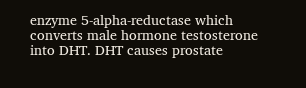enzyme 5-alpha-reductase which converts male hormone testosterone into DHT. DHT causes prostate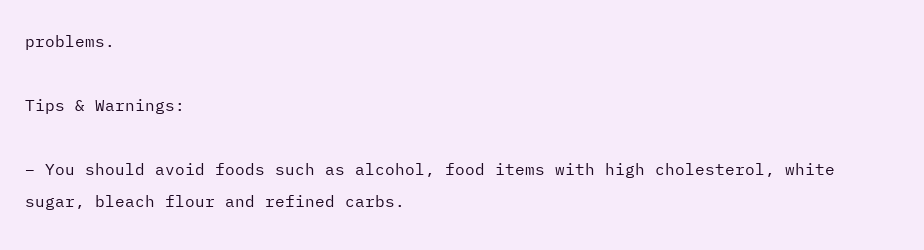problems.

Tips & Warnings:

– You should avoid foods such as alcohol, food items with high cholesterol, white sugar, bleach flour and refined carbs.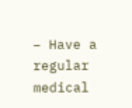– Have a regular medical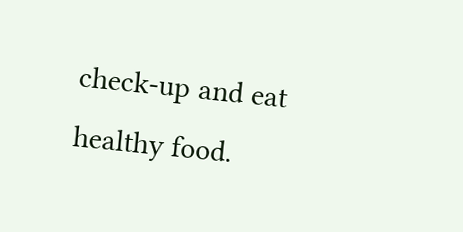check-up and eat healthy food.